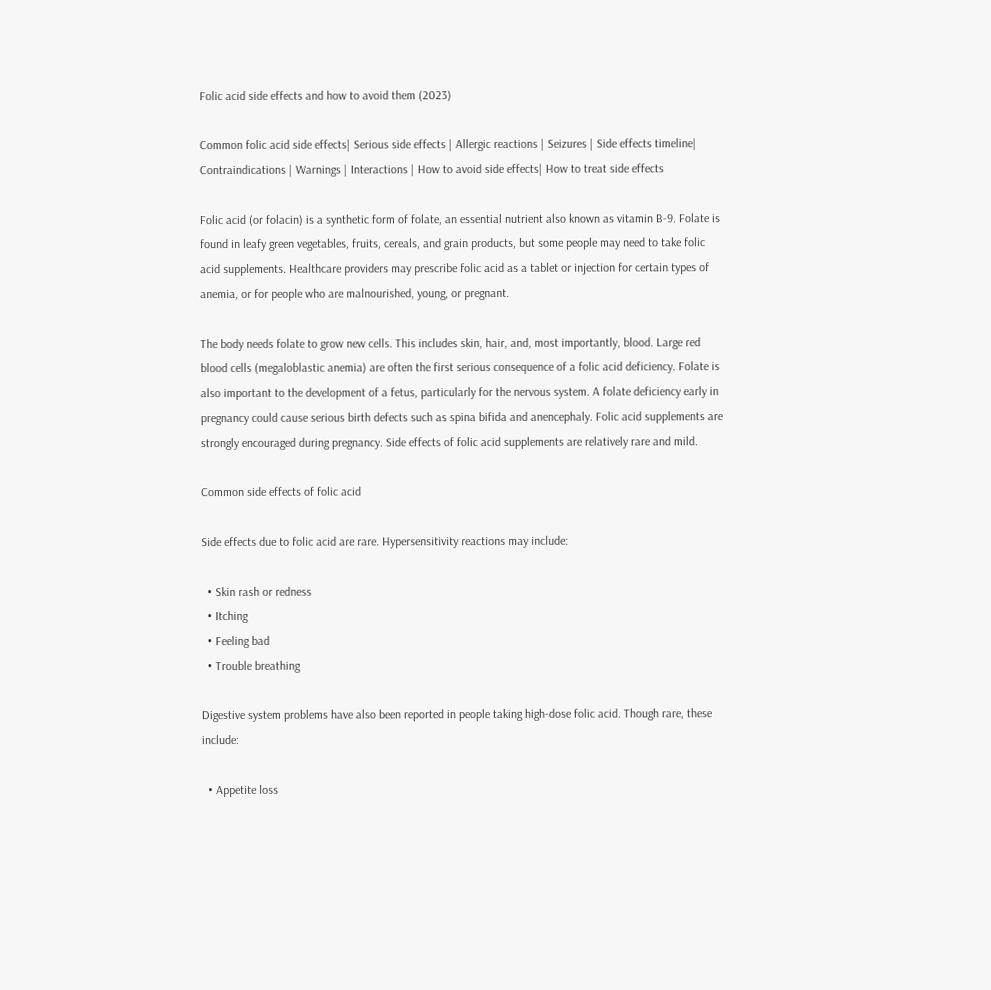Folic acid side effects and how to avoid them (2023)

Common folic acid side effects| Serious side effects | Allergic reactions | Seizures | Side effects timeline| Contraindications | Warnings | Interactions | How to avoid side effects| How to treat side effects

Folic acid (or folacin) is a synthetic form of folate, an essential nutrient also known as vitamin B-9. Folate is found in leafy green vegetables, fruits, cereals, and grain products, but some people may need to take folic acid supplements. Healthcare providers may prescribe folic acid as a tablet or injection for certain types of anemia, or for people who are malnourished, young, or pregnant.

The body needs folate to grow new cells. This includes skin, hair, and, most importantly, blood. Large red blood cells (megaloblastic anemia) are often the first serious consequence of a folic acid deficiency. Folate is also important to the development of a fetus, particularly for the nervous system. A folate deficiency early in pregnancy could cause serious birth defects such as spina bifida and anencephaly. Folic acid supplements are strongly encouraged during pregnancy. Side effects of folic acid supplements are relatively rare and mild.

Common side effects of folic acid

Side effects due to folic acid are rare. Hypersensitivity reactions may include:

  • Skin rash or redness
  • Itching
  • Feeling bad
  • Trouble breathing

Digestive system problems have also been reported in people taking high-dose folic acid. Though rare, these include:

  • Appetite loss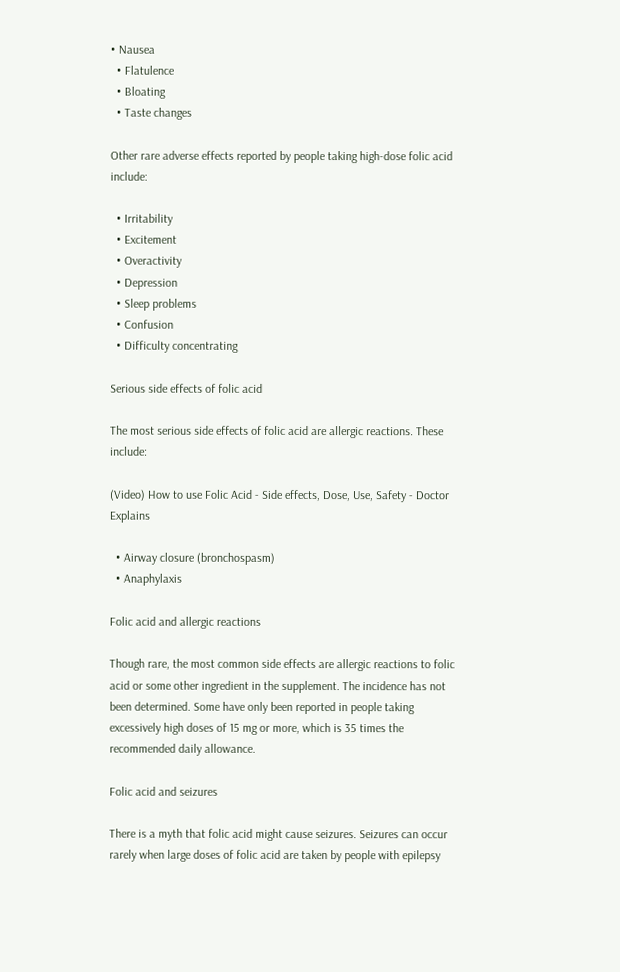• Nausea
  • Flatulence
  • Bloating
  • Taste changes

Other rare adverse effects reported by people taking high-dose folic acid include:

  • Irritability
  • Excitement
  • Overactivity
  • Depression
  • Sleep problems
  • Confusion
  • Difficulty concentrating

Serious side effects of folic acid

The most serious side effects of folic acid are allergic reactions. These include:

(Video) How to use Folic Acid - Side effects, Dose, Use, Safety - Doctor Explains

  • Airway closure (bronchospasm)
  • Anaphylaxis

Folic acid and allergic reactions

Though rare, the most common side effects are allergic reactions to folic acid or some other ingredient in the supplement. The incidence has not been determined. Some have only been reported in people taking excessively high doses of 15 mg or more, which is 35 times the recommended daily allowance.

Folic acid and seizures

There is a myth that folic acid might cause seizures. Seizures can occur rarely when large doses of folic acid are taken by people with epilepsy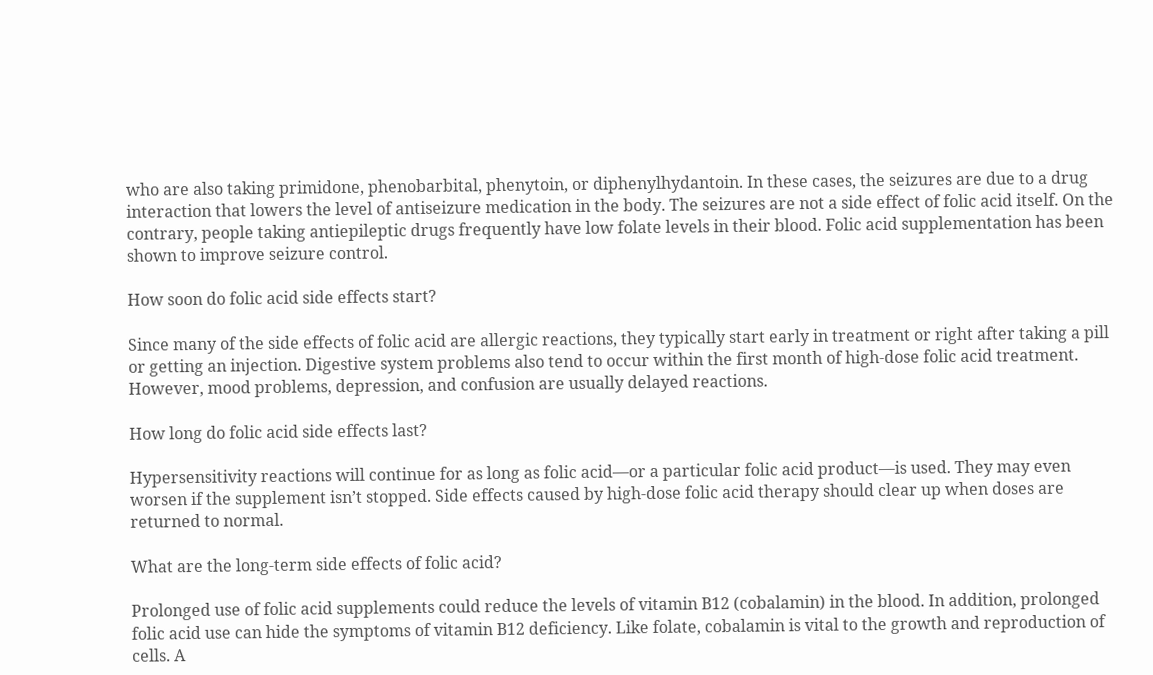who are also taking primidone, phenobarbital, phenytoin, or diphenylhydantoin. In these cases, the seizures are due to a drug interaction that lowers the level of antiseizure medication in the body. The seizures are not a side effect of folic acid itself. On the contrary, people taking antiepileptic drugs frequently have low folate levels in their blood. Folic acid supplementation has been shown to improve seizure control.

How soon do folic acid side effects start?

Since many of the side effects of folic acid are allergic reactions, they typically start early in treatment or right after taking a pill or getting an injection. Digestive system problems also tend to occur within the first month of high-dose folic acid treatment. However, mood problems, depression, and confusion are usually delayed reactions.

How long do folic acid side effects last?

Hypersensitivity reactions will continue for as long as folic acid—or a particular folic acid product—is used. They may even worsen if the supplement isn’t stopped. Side effects caused by high-dose folic acid therapy should clear up when doses are returned to normal.

What are the long-term side effects of folic acid?

Prolonged use of folic acid supplements could reduce the levels of vitamin B12 (cobalamin) in the blood. In addition, prolonged folic acid use can hide the symptoms of vitamin B12 deficiency. Like folate, cobalamin is vital to the growth and reproduction of cells. A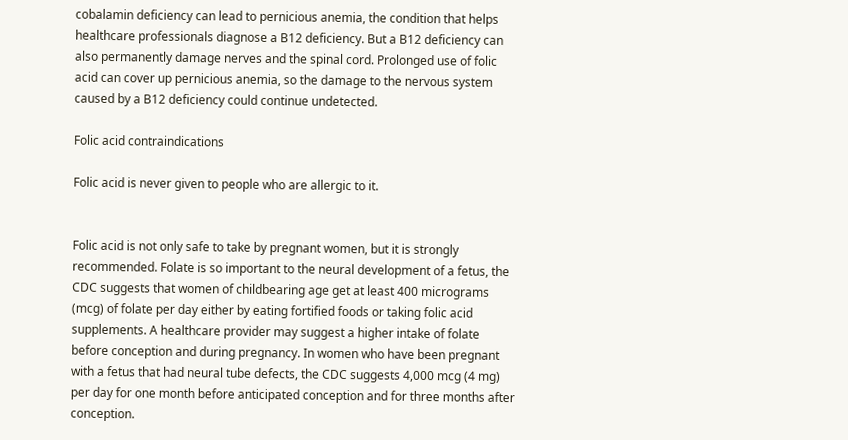cobalamin deficiency can lead to pernicious anemia, the condition that helps healthcare professionals diagnose a B12 deficiency. But a B12 deficiency can also permanently damage nerves and the spinal cord. Prolonged use of folic acid can cover up pernicious anemia, so the damage to the nervous system caused by a B12 deficiency could continue undetected.

Folic acid contraindications

Folic acid is never given to people who are allergic to it.


Folic acid is not only safe to take by pregnant women, but it is strongly recommended. Folate is so important to the neural development of a fetus, the CDC suggests that women of childbearing age get at least 400 micrograms (mcg) of folate per day either by eating fortified foods or taking folic acid supplements. A healthcare provider may suggest a higher intake of folate before conception and during pregnancy. In women who have been pregnant with a fetus that had neural tube defects, the CDC suggests 4,000 mcg (4 mg) per day for one month before anticipated conception and for three months after conception.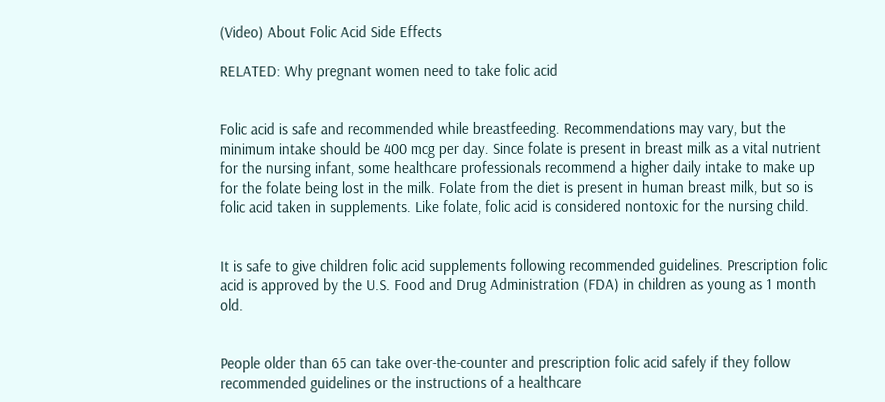(Video) About Folic Acid Side Effects

RELATED: Why pregnant women need to take folic acid


Folic acid is safe and recommended while breastfeeding. Recommendations may vary, but the minimum intake should be 400 mcg per day. Since folate is present in breast milk as a vital nutrient for the nursing infant, some healthcare professionals recommend a higher daily intake to make up for the folate being lost in the milk. Folate from the diet is present in human breast milk, but so is folic acid taken in supplements. Like folate, folic acid is considered nontoxic for the nursing child.


It is safe to give children folic acid supplements following recommended guidelines. Prescription folic acid is approved by the U.S. Food and Drug Administration (FDA) in children as young as 1 month old.


People older than 65 can take over-the-counter and prescription folic acid safely if they follow recommended guidelines or the instructions of a healthcare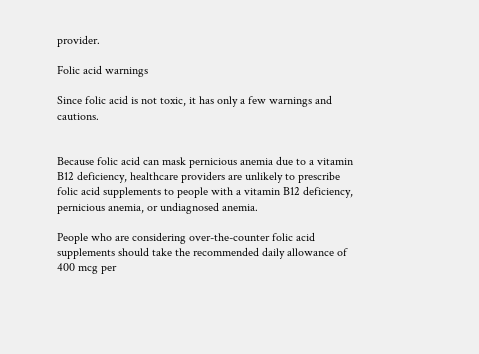provider.

Folic acid warnings

Since folic acid is not toxic, it has only a few warnings and cautions.


Because folic acid can mask pernicious anemia due to a vitamin B12 deficiency, healthcare providers are unlikely to prescribe folic acid supplements to people with a vitamin B12 deficiency, pernicious anemia, or undiagnosed anemia.

People who are considering over-the-counter folic acid supplements should take the recommended daily allowance of 400 mcg per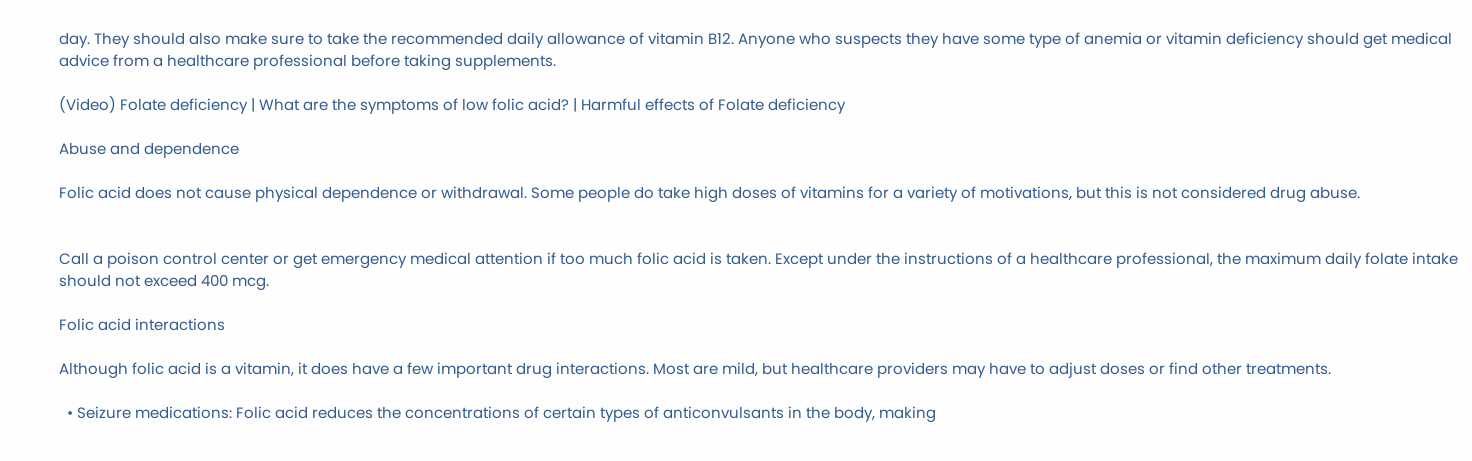day. They should also make sure to take the recommended daily allowance of vitamin B12. Anyone who suspects they have some type of anemia or vitamin deficiency should get medical advice from a healthcare professional before taking supplements.

(Video) Folate deficiency | What are the symptoms of low folic acid? | Harmful effects of Folate deficiency

Abuse and dependence

Folic acid does not cause physical dependence or withdrawal. Some people do take high doses of vitamins for a variety of motivations, but this is not considered drug abuse.


Call a poison control center or get emergency medical attention if too much folic acid is taken. Except under the instructions of a healthcare professional, the maximum daily folate intake should not exceed 400 mcg.

Folic acid interactions

Although folic acid is a vitamin, it does have a few important drug interactions. Most are mild, but healthcare providers may have to adjust doses or find other treatments.

  • Seizure medications: Folic acid reduces the concentrations of certain types of anticonvulsants in the body, making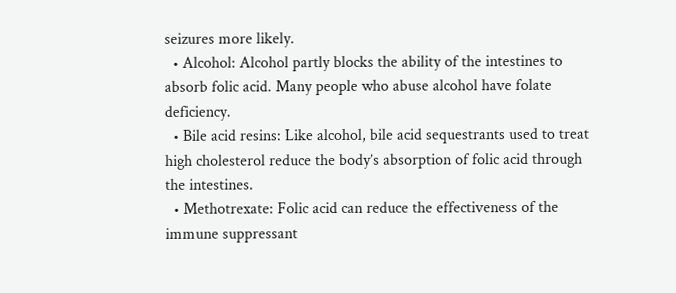seizures more likely.
  • Alcohol: Alcohol partly blocks the ability of the intestines to absorb folic acid. Many people who abuse alcohol have folate deficiency.
  • Bile acid resins: Like alcohol, bile acid sequestrants used to treat high cholesterol reduce the body’s absorption of folic acid through the intestines.
  • Methotrexate: Folic acid can reduce the effectiveness of the immune suppressant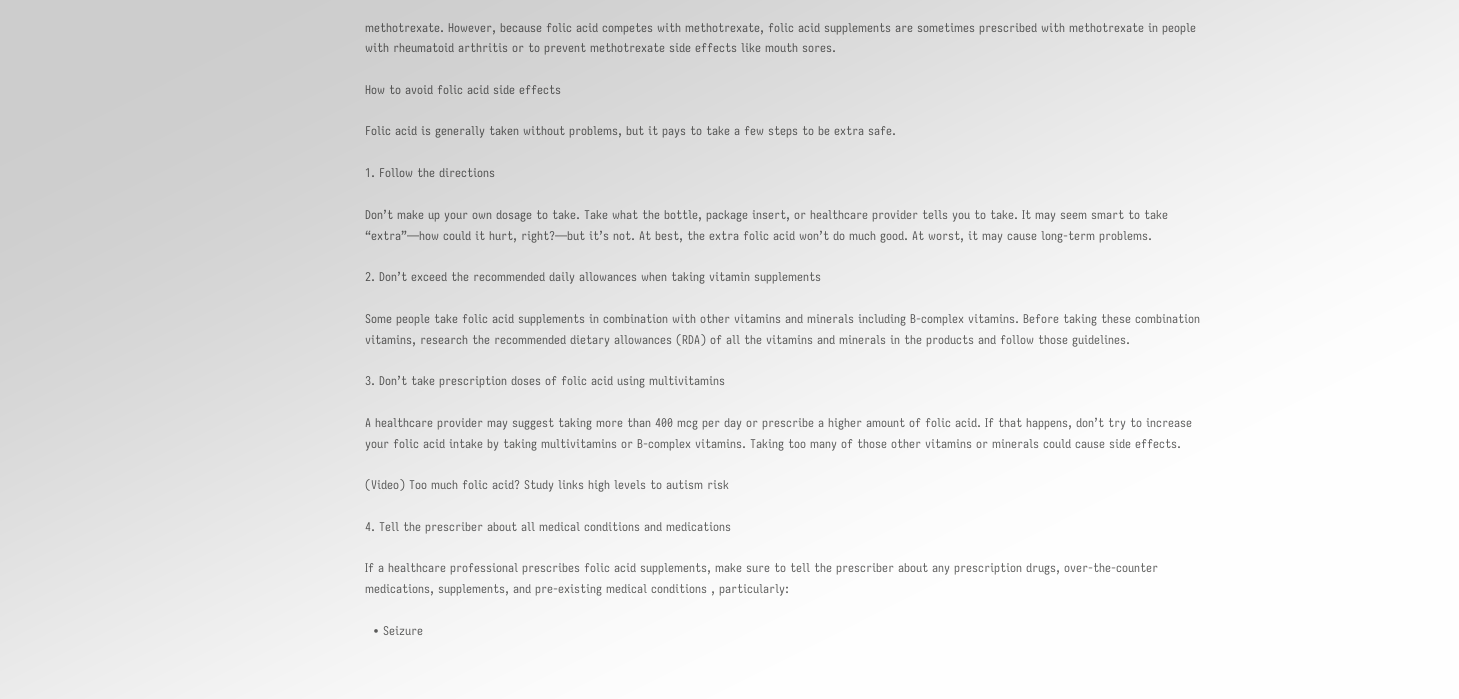methotrexate. However, because folic acid competes with methotrexate, folic acid supplements are sometimes prescribed with methotrexate in people with rheumatoid arthritis or to prevent methotrexate side effects like mouth sores.

How to avoid folic acid side effects

Folic acid is generally taken without problems, but it pays to take a few steps to be extra safe.

1. Follow the directions

Don’t make up your own dosage to take. Take what the bottle, package insert, or healthcare provider tells you to take. It may seem smart to take “extra”—how could it hurt, right?—but it’s not. At best, the extra folic acid won’t do much good. At worst, it may cause long-term problems.

2. Don’t exceed the recommended daily allowances when taking vitamin supplements

Some people take folic acid supplements in combination with other vitamins and minerals including B-complex vitamins. Before taking these combination vitamins, research the recommended dietary allowances (RDA) of all the vitamins and minerals in the products and follow those guidelines.

3. Don’t take prescription doses of folic acid using multivitamins

A healthcare provider may suggest taking more than 400 mcg per day or prescribe a higher amount of folic acid. If that happens, don’t try to increase your folic acid intake by taking multivitamins or B-complex vitamins. Taking too many of those other vitamins or minerals could cause side effects.

(Video) Too much folic acid? Study links high levels to autism risk

4. Tell the prescriber about all medical conditions and medications

If a healthcare professional prescribes folic acid supplements, make sure to tell the prescriber about any prescription drugs, over-the-counter medications, supplements, and pre-existing medical conditions , particularly:

  • Seizure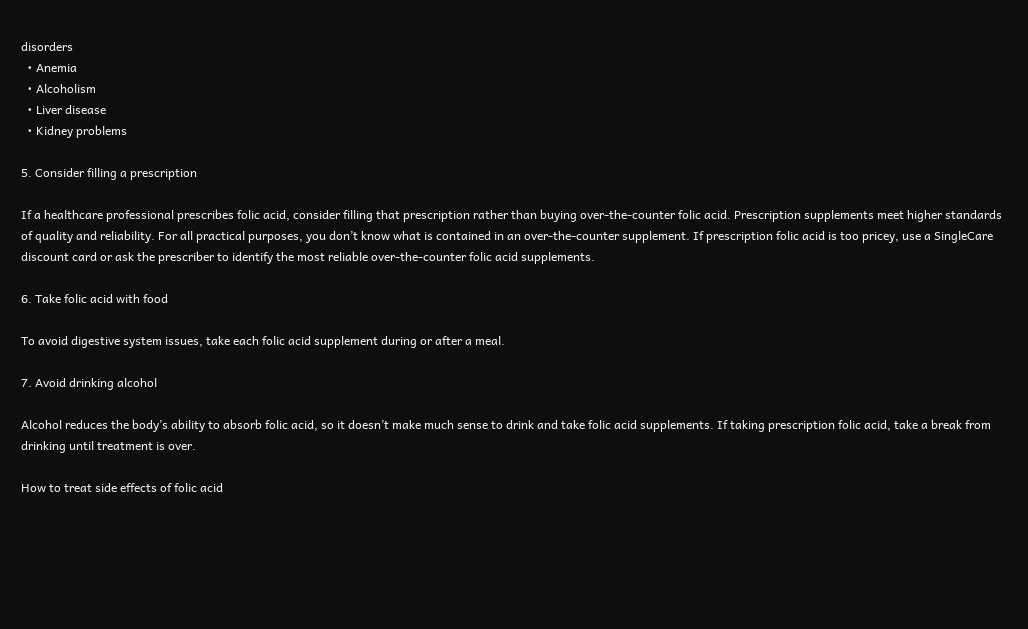disorders
  • Anemia
  • Alcoholism
  • Liver disease
  • Kidney problems

5. Consider filling a prescription

If a healthcare professional prescribes folic acid, consider filling that prescription rather than buying over-the-counter folic acid. Prescription supplements meet higher standards of quality and reliability. For all practical purposes, you don’t know what is contained in an over-the-counter supplement. If prescription folic acid is too pricey, use a SingleCare discount card or ask the prescriber to identify the most reliable over-the-counter folic acid supplements.

6. Take folic acid with food

To avoid digestive system issues, take each folic acid supplement during or after a meal.

7. Avoid drinking alcohol

Alcohol reduces the body’s ability to absorb folic acid, so it doesn’t make much sense to drink and take folic acid supplements. If taking prescription folic acid, take a break from drinking until treatment is over.

How to treat side effects of folic acid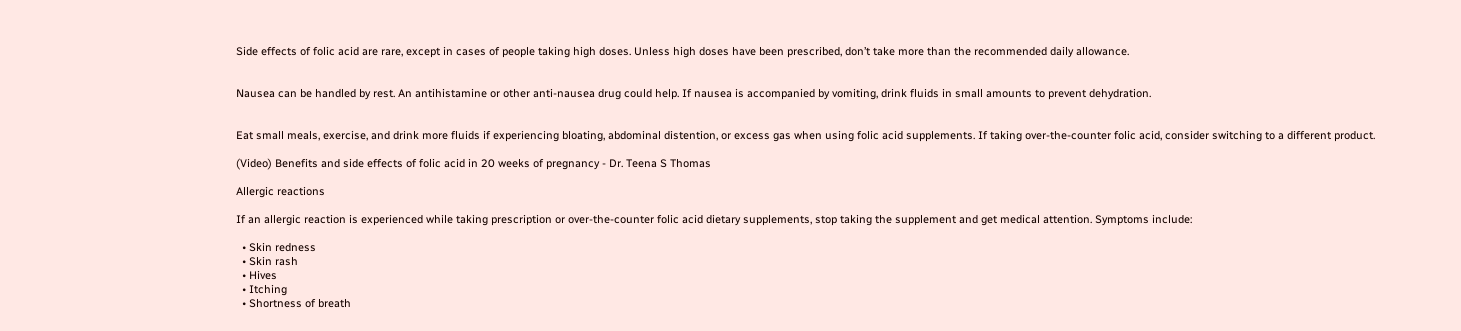Side effects of folic acid are rare, except in cases of people taking high doses. Unless high doses have been prescribed, don’t take more than the recommended daily allowance.


Nausea can be handled by rest. An antihistamine or other anti-nausea drug could help. If nausea is accompanied by vomiting, drink fluids in small amounts to prevent dehydration.


Eat small meals, exercise, and drink more fluids if experiencing bloating, abdominal distention, or excess gas when using folic acid supplements. If taking over-the-counter folic acid, consider switching to a different product.

(Video) Benefits and side effects of folic acid in 20 weeks of pregnancy - Dr. Teena S Thomas

Allergic reactions

If an allergic reaction is experienced while taking prescription or over-the-counter folic acid dietary supplements, stop taking the supplement and get medical attention. Symptoms include:

  • Skin redness
  • Skin rash
  • Hives
  • Itching
  • Shortness of breath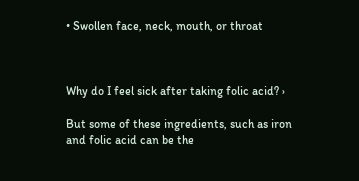• Swollen face, neck, mouth, or throat



Why do I feel sick after taking folic acid? ›

But some of these ingredients, such as iron and folic acid can be the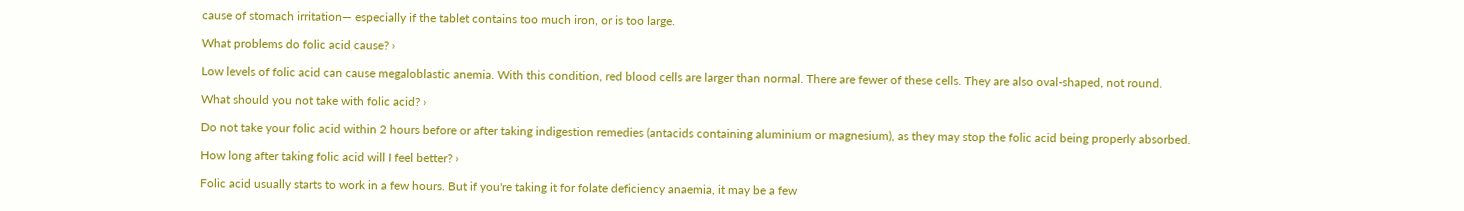cause of stomach irritation— especially if the tablet contains too much iron, or is too large.

What problems do folic acid cause? ›

Low levels of folic acid can cause megaloblastic anemia. With this condition, red blood cells are larger than normal. There are fewer of these cells. They are also oval-shaped, not round.

What should you not take with folic acid? ›

Do not take your folic acid within 2 hours before or after taking indigestion remedies (antacids containing aluminium or magnesium), as they may stop the folic acid being properly absorbed.

How long after taking folic acid will I feel better? ›

Folic acid usually starts to work in a few hours. But if you're taking it for folate deficiency anaemia, it may be a few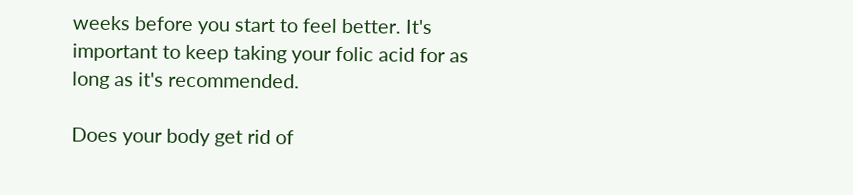weeks before you start to feel better. It's important to keep taking your folic acid for as long as it's recommended.

Does your body get rid of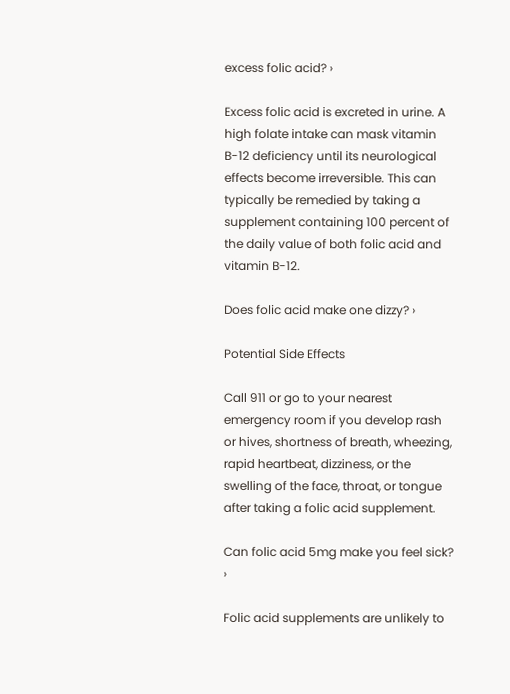excess folic acid? ›

Excess folic acid is excreted in urine. A high folate intake can mask vitamin B-12 deficiency until its neurological effects become irreversible. This can typically be remedied by taking a supplement containing 100 percent of the daily value of both folic acid and vitamin B-12.

Does folic acid make one dizzy? ›

Potential Side Effects

Call 911 or go to your nearest emergency room if you develop rash or hives, shortness of breath, wheezing, rapid heartbeat, dizziness, or the swelling of the face, throat, or tongue after taking a folic acid supplement.

Can folic acid 5mg make you feel sick? ›

Folic acid supplements are unlikely to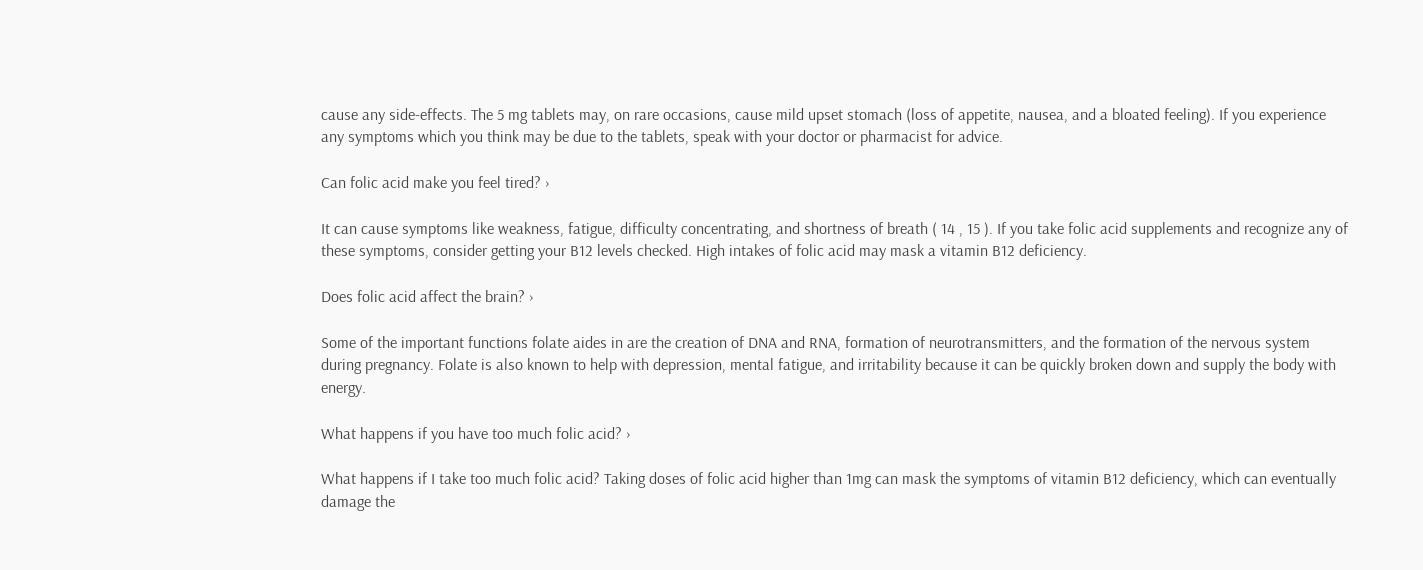cause any side-effects. The 5 mg tablets may, on rare occasions, cause mild upset stomach (loss of appetite, nausea, and a bloated feeling). If you experience any symptoms which you think may be due to the tablets, speak with your doctor or pharmacist for advice.

Can folic acid make you feel tired? ›

It can cause symptoms like weakness, fatigue, difficulty concentrating, and shortness of breath ( 14 , 15 ). If you take folic acid supplements and recognize any of these symptoms, consider getting your B12 levels checked. High intakes of folic acid may mask a vitamin B12 deficiency.

Does folic acid affect the brain? ›

Some of the important functions folate aides in are the creation of DNA and RNA, formation of neurotransmitters, and the formation of the nervous system during pregnancy. Folate is also known to help with depression, mental fatigue, and irritability because it can be quickly broken down and supply the body with energy.

What happens if you have too much folic acid? ›

What happens if I take too much folic acid? Taking doses of folic acid higher than 1mg can mask the symptoms of vitamin B12 deficiency, which can eventually damage the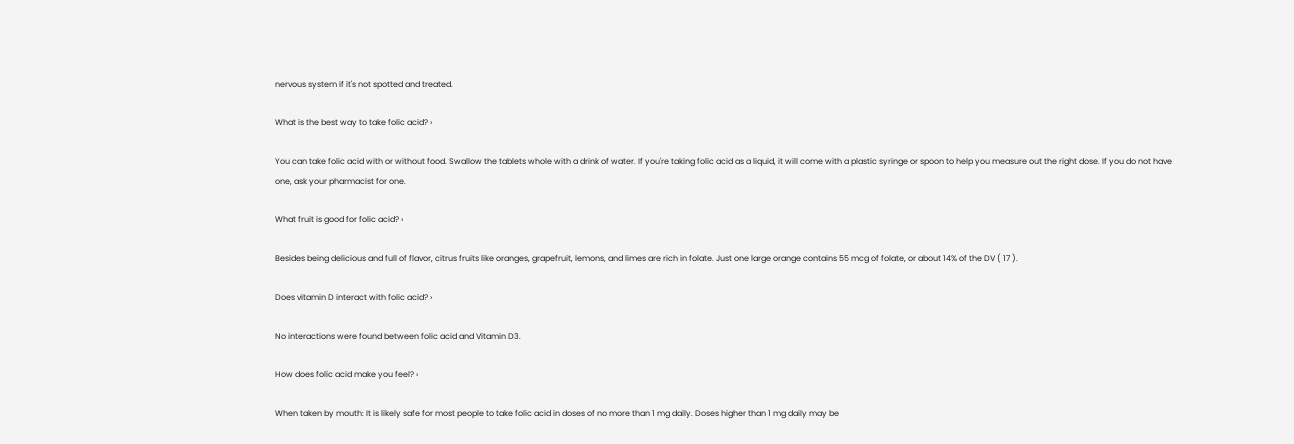nervous system if it's not spotted and treated.

What is the best way to take folic acid? ›

You can take folic acid with or without food. Swallow the tablets whole with a drink of water. If you're taking folic acid as a liquid, it will come with a plastic syringe or spoon to help you measure out the right dose. If you do not have one, ask your pharmacist for one.

What fruit is good for folic acid? ›

Besides being delicious and full of flavor, citrus fruits like oranges, grapefruit, lemons, and limes are rich in folate. Just one large orange contains 55 mcg of folate, or about 14% of the DV ( 17 ).

Does vitamin D interact with folic acid? ›

No interactions were found between folic acid and Vitamin D3.

How does folic acid make you feel? ›

When taken by mouth: It is likely safe for most people to take folic acid in doses of no more than 1 mg daily. Doses higher than 1 mg daily may be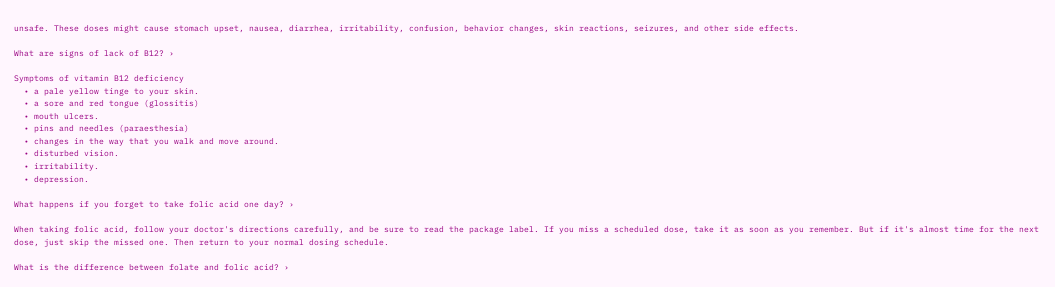unsafe. These doses might cause stomach upset, nausea, diarrhea, irritability, confusion, behavior changes, skin reactions, seizures, and other side effects.

What are signs of lack of B12? ›

Symptoms of vitamin B12 deficiency
  • a pale yellow tinge to your skin.
  • a sore and red tongue (glossitis)
  • mouth ulcers.
  • pins and needles (paraesthesia)
  • changes in the way that you walk and move around.
  • disturbed vision.
  • irritability.
  • depression.

What happens if you forget to take folic acid one day? ›

When taking folic acid, follow your doctor's directions carefully, and be sure to read the package label. If you miss a scheduled dose, take it as soon as you remember. But if it's almost time for the next dose, just skip the missed one. Then return to your normal dosing schedule.

What is the difference between folate and folic acid? ›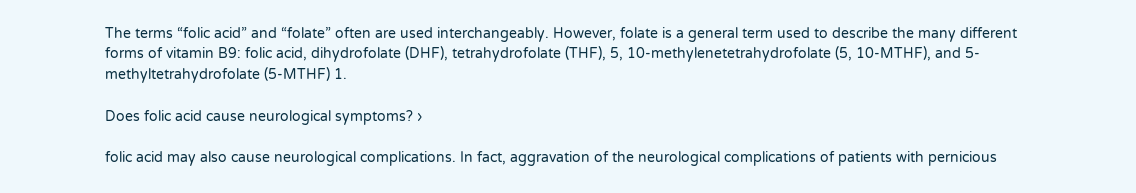The terms “folic acid” and “folate” often are used interchangeably. However, folate is a general term used to describe the many different forms of vitamin B9: folic acid, dihydrofolate (DHF), tetrahydrofolate (THF), 5, 10-methylenetetrahydrofolate (5, 10-MTHF), and 5-methyltetrahydrofolate (5-MTHF) 1.

Does folic acid cause neurological symptoms? ›

folic acid may also cause neurological complications. In fact, aggravation of the neurological complications of patients with pernicious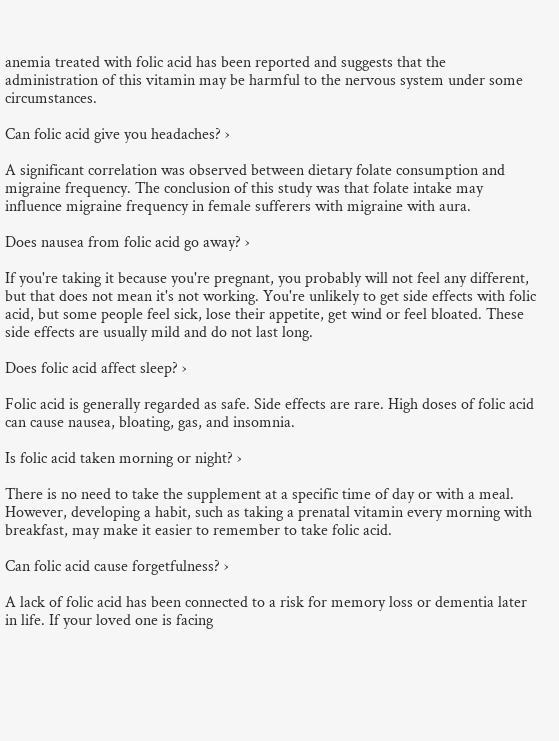anemia treated with folic acid has been reported and suggests that the administration of this vitamin may be harmful to the nervous system under some circumstances.

Can folic acid give you headaches? ›

A significant correlation was observed between dietary folate consumption and migraine frequency. The conclusion of this study was that folate intake may influence migraine frequency in female sufferers with migraine with aura.

Does nausea from folic acid go away? ›

If you're taking it because you're pregnant, you probably will not feel any different, but that does not mean it's not working. You're unlikely to get side effects with folic acid, but some people feel sick, lose their appetite, get wind or feel bloated. These side effects are usually mild and do not last long.

Does folic acid affect sleep? ›

Folic acid is generally regarded as safe. Side effects are rare. High doses of folic acid can cause nausea, bloating, gas, and insomnia.

Is folic acid taken morning or night? ›

There is no need to take the supplement at a specific time of day or with a meal. However, developing a habit, such as taking a prenatal vitamin every morning with breakfast, may make it easier to remember to take folic acid.

Can folic acid cause forgetfulness? ›

A lack of folic acid has been connected to a risk for memory loss or dementia later in life. If your loved one is facing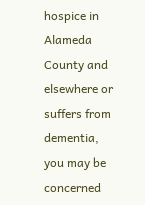hospice in Alameda County and elsewhere or suffers from dementia, you may be concerned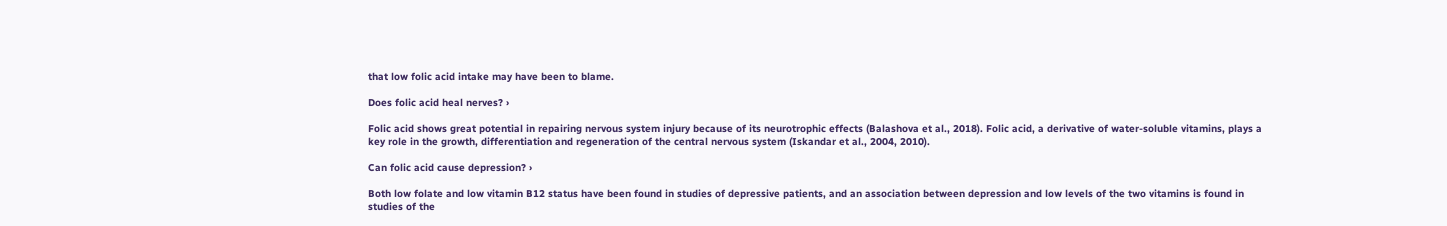that low folic acid intake may have been to blame.

Does folic acid heal nerves? ›

Folic acid shows great potential in repairing nervous system injury because of its neurotrophic effects (Balashova et al., 2018). Folic acid, a derivative of water-soluble vitamins, plays a key role in the growth, differentiation and regeneration of the central nervous system (Iskandar et al., 2004, 2010).

Can folic acid cause depression? ›

Both low folate and low vitamin B12 status have been found in studies of depressive patients, and an association between depression and low levels of the two vitamins is found in studies of the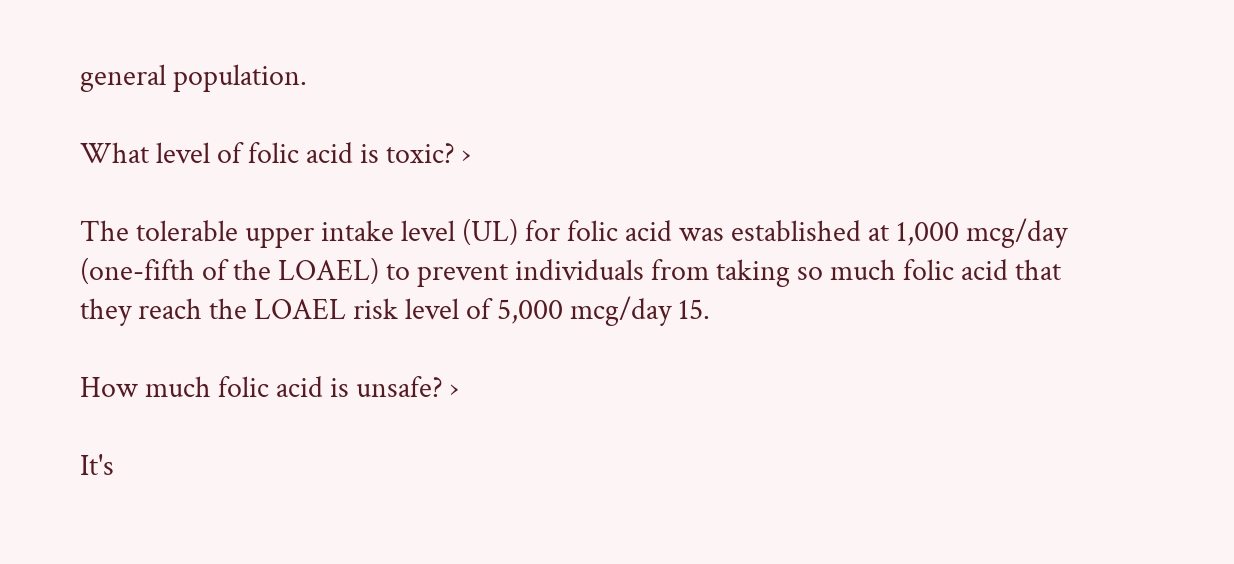general population.

What level of folic acid is toxic? ›

The tolerable upper intake level (UL) for folic acid was established at 1,000 mcg/day (one-fifth of the LOAEL) to prevent individuals from taking so much folic acid that they reach the LOAEL risk level of 5,000 mcg/day 15.

How much folic acid is unsafe? ›

It's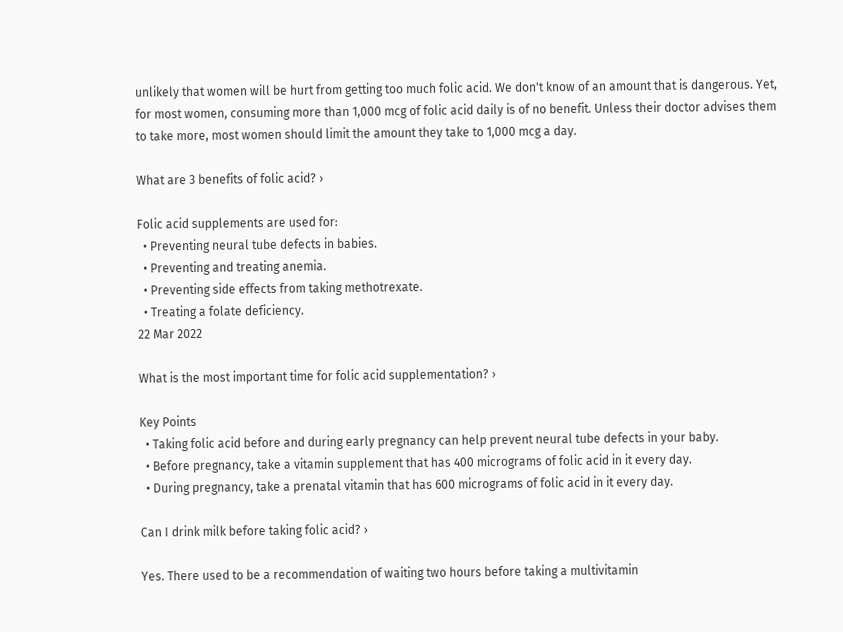unlikely that women will be hurt from getting too much folic acid. We don't know of an amount that is dangerous. Yet, for most women, consuming more than 1,000 mcg of folic acid daily is of no benefit. Unless their doctor advises them to take more, most women should limit the amount they take to 1,000 mcg a day.

What are 3 benefits of folic acid? ›

Folic acid supplements are used for:
  • Preventing neural tube defects in babies.
  • Preventing and treating anemia.
  • Preventing side effects from taking methotrexate.
  • Treating a folate deficiency.
22 Mar 2022

What is the most important time for folic acid supplementation? ›

Key Points
  • Taking folic acid before and during early pregnancy can help prevent neural tube defects in your baby.
  • Before pregnancy, take a vitamin supplement that has 400 micrograms of folic acid in it every day.
  • During pregnancy, take a prenatal vitamin that has 600 micrograms of folic acid in it every day.

Can I drink milk before taking folic acid? ›

Yes. There used to be a recommendation of waiting two hours before taking a multivitamin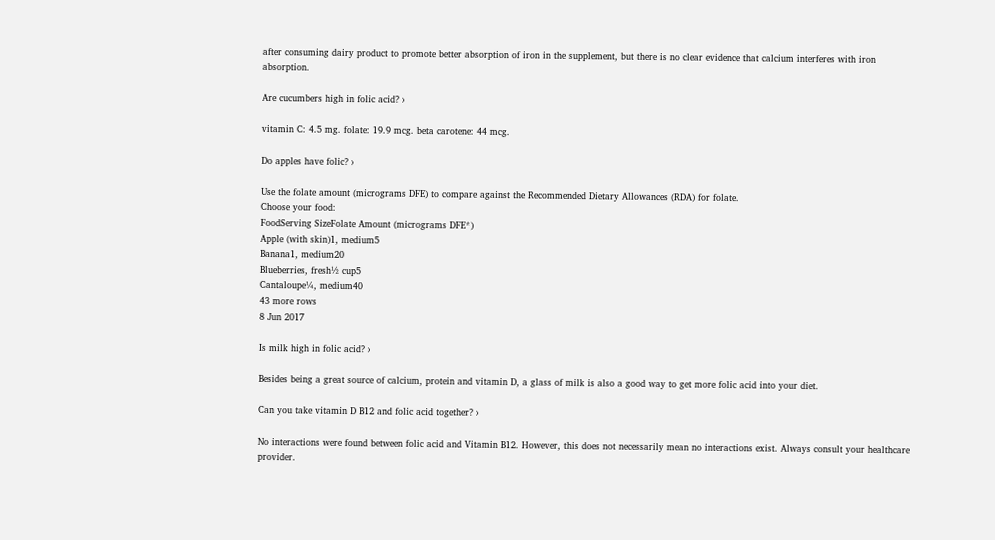after consuming dairy product to promote better absorption of iron in the supplement, but there is no clear evidence that calcium interferes with iron absorption.

Are cucumbers high in folic acid? ›

vitamin C: 4.5 mg. folate: 19.9 mcg. beta carotene: 44 mcg.

Do apples have folic? ›

Use the folate amount (micrograms DFE) to compare against the Recommended Dietary Allowances (RDA) for folate.
Choose your food:
FoodServing SizeFolate Amount (micrograms DFE*)
Apple (with skin)1, medium5
Banana1, medium20
Blueberries, fresh½ cup5
Cantaloupe¼, medium40
43 more rows
8 Jun 2017

Is milk high in folic acid? ›

Besides being a great source of calcium, protein and vitamin D, a glass of milk is also a good way to get more folic acid into your diet.

Can you take vitamin D B12 and folic acid together? ›

No interactions were found between folic acid and Vitamin B12. However, this does not necessarily mean no interactions exist. Always consult your healthcare provider.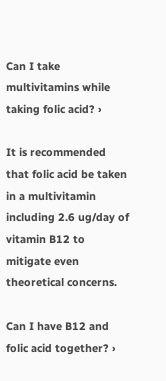Can I take multivitamins while taking folic acid? ›

It is recommended that folic acid be taken in a multivitamin including 2.6 ug/day of vitamin B12 to mitigate even theoretical concerns.

Can I have B12 and folic acid together? ›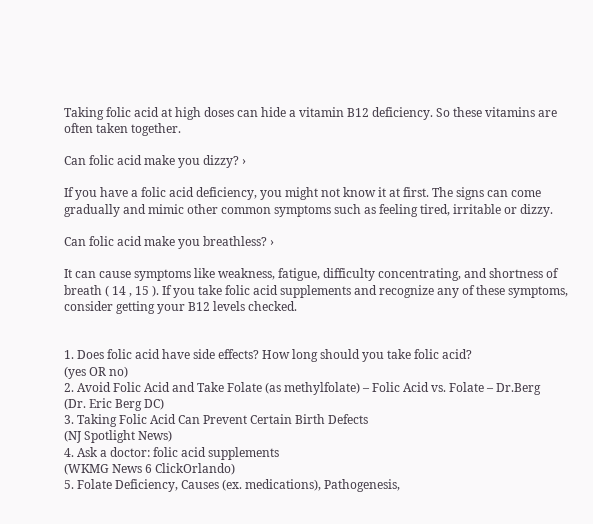Taking folic acid at high doses can hide a vitamin B12 deficiency. So these vitamins are often taken together.

Can folic acid make you dizzy? ›

If you have a folic acid deficiency, you might not know it at first. The signs can come gradually and mimic other common symptoms such as feeling tired, irritable or dizzy.

Can folic acid make you breathless? ›

It can cause symptoms like weakness, fatigue, difficulty concentrating, and shortness of breath ( 14 , 15 ). If you take folic acid supplements and recognize any of these symptoms, consider getting your B12 levels checked.


1. Does folic acid have side effects? How long should you take folic acid?
(yes OR no)
2. Avoid Folic Acid and Take Folate (as methylfolate) – Folic Acid vs. Folate – Dr.Berg
(Dr. Eric Berg DC)
3. Taking Folic Acid Can Prevent Certain Birth Defects
(NJ Spotlight News)
4. Ask a doctor: folic acid supplements
(WKMG News 6 ClickOrlando)
5. Folate Deficiency, Causes (ex. medications), Pathogenesis,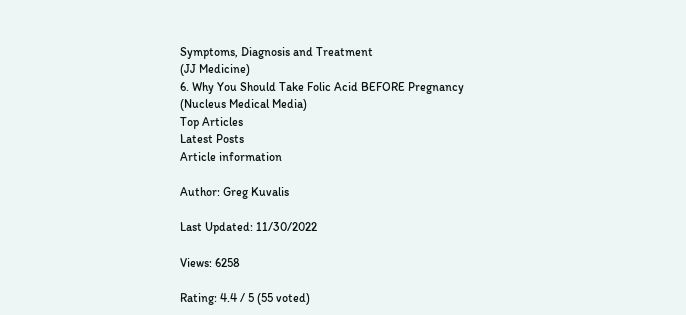Symptoms, Diagnosis and Treatment
(JJ Medicine)
6. Why You Should Take Folic Acid BEFORE Pregnancy
(Nucleus Medical Media)
Top Articles
Latest Posts
Article information

Author: Greg Kuvalis

Last Updated: 11/30/2022

Views: 6258

Rating: 4.4 / 5 (55 voted)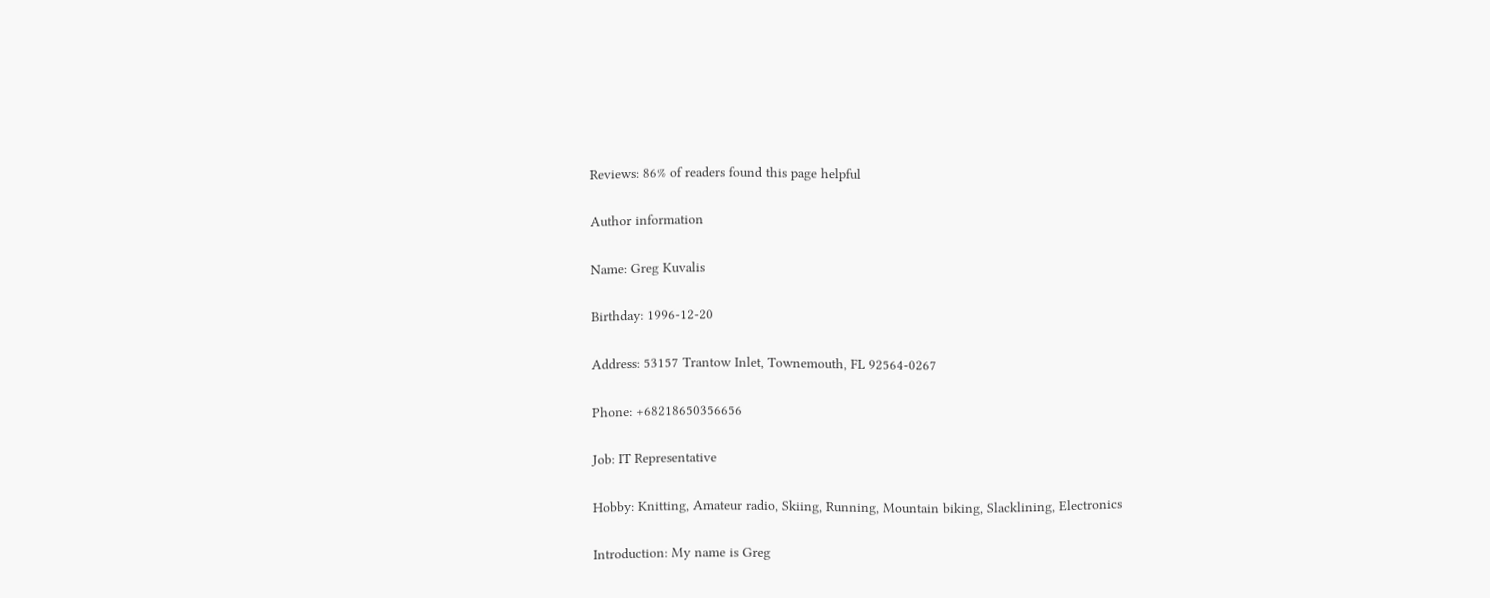Reviews: 86% of readers found this page helpful

Author information

Name: Greg Kuvalis

Birthday: 1996-12-20

Address: 53157 Trantow Inlet, Townemouth, FL 92564-0267

Phone: +68218650356656

Job: IT Representative

Hobby: Knitting, Amateur radio, Skiing, Running, Mountain biking, Slacklining, Electronics

Introduction: My name is Greg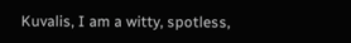Kuvalis, I am a witty, spotless,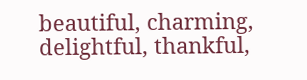beautiful, charming, delightful, thankful,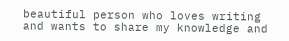beautiful person who loves writing and wants to share my knowledge and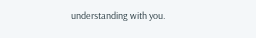understanding with you.